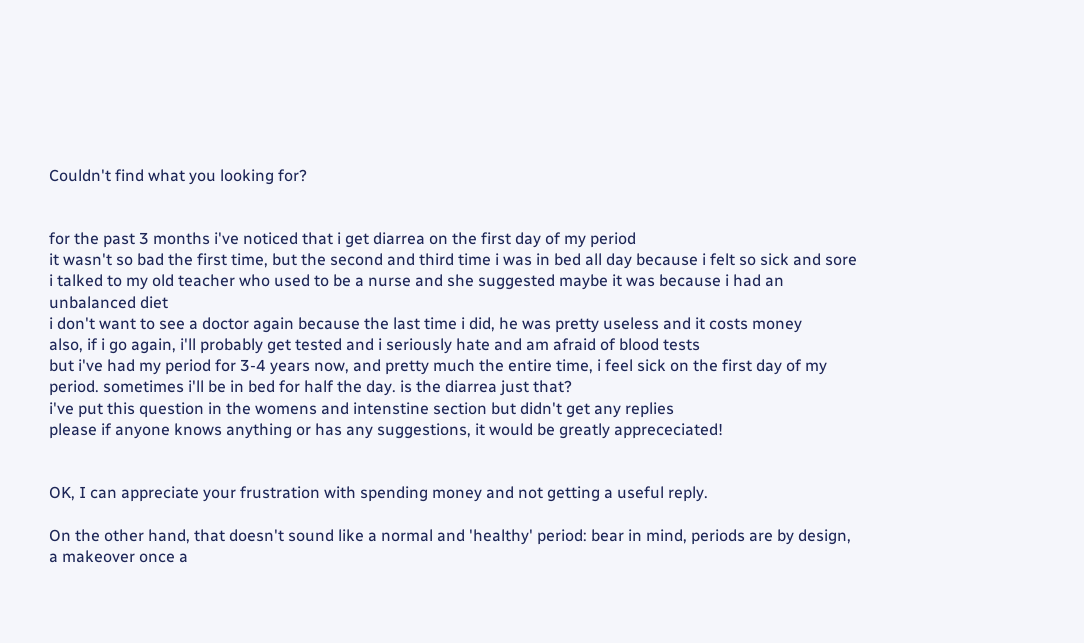Couldn't find what you looking for?


for the past 3 months i've noticed that i get diarrea on the first day of my period
it wasn't so bad the first time, but the second and third time i was in bed all day because i felt so sick and sore
i talked to my old teacher who used to be a nurse and she suggested maybe it was because i had an unbalanced diet
i don't want to see a doctor again because the last time i did, he was pretty useless and it costs money
also, if i go again, i'll probably get tested and i seriously hate and am afraid of blood tests
but i've had my period for 3-4 years now, and pretty much the entire time, i feel sick on the first day of my period. sometimes i'll be in bed for half the day. is the diarrea just that?
i've put this question in the womens and intenstine section but didn't get any replies
please if anyone knows anything or has any suggestions, it would be greatly apprececiated!


OK, I can appreciate your frustration with spending money and not getting a useful reply.

On the other hand, that doesn't sound like a normal and 'healthy' period: bear in mind, periods are by design, a makeover once a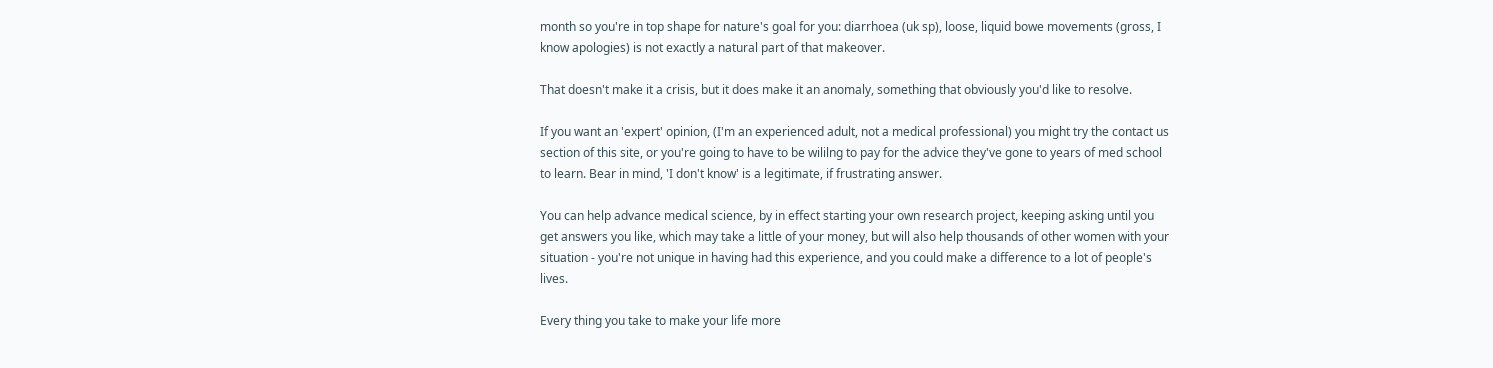month so you're in top shape for nature's goal for you: diarrhoea (uk sp), loose, liquid bowe movements (gross, I know apologies) is not exactly a natural part of that makeover.

That doesn't make it a crisis, but it does make it an anomaly, something that obviously you'd like to resolve.

If you want an 'expert' opinion, (I'm an experienced adult, not a medical professional) you might try the contact us section of this site, or you're going to have to be wililng to pay for the advice they've gone to years of med school to learn. Bear in mind, 'I don't know' is a legitimate, if frustrating answer.

You can help advance medical science, by in effect starting your own research project, keeping asking until you get answers you like, which may take a little of your money, but will also help thousands of other women with your situation - you're not unique in having had this experience, and you could make a difference to a lot of people's lives.

Every thing you take to make your life more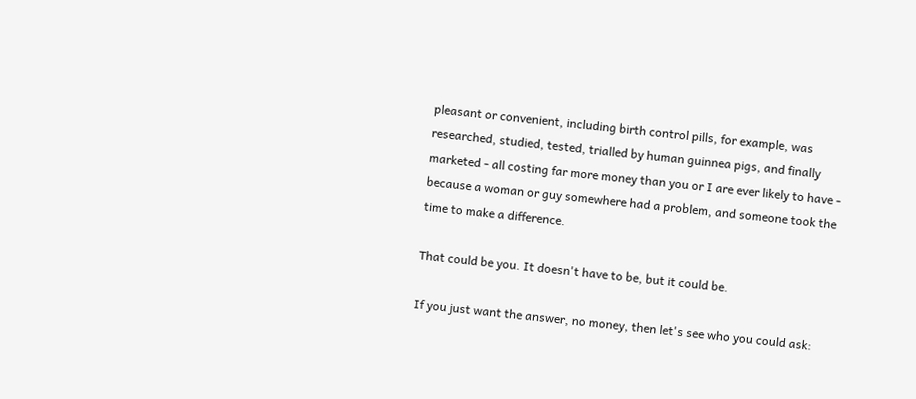pleasant or convenient, including birth control pills, for example, was researched, studied, tested, trialled by human guinnea pigs, and finally marketed - all costing far more money than you or I are ever likely to have - because a woman or guy somewhere had a problem, and someone took the time to make a difference.

That could be you. It doesn't have to be, but it could be.

If you just want the answer, no money, then let's see who you could ask: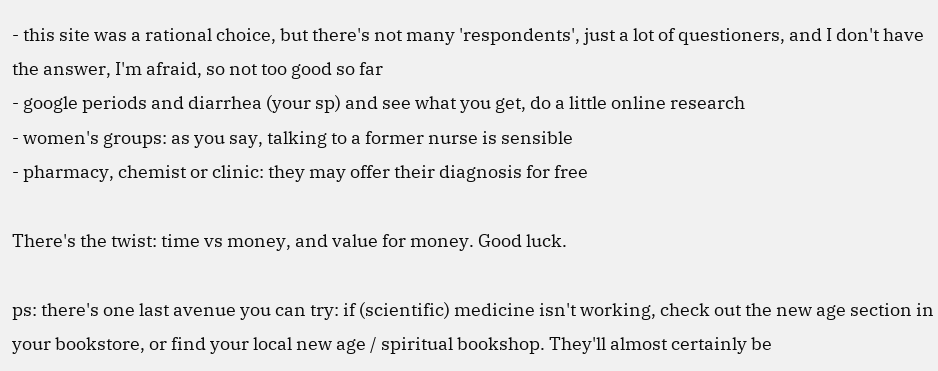- this site was a rational choice, but there's not many 'respondents', just a lot of questioners, and I don't have the answer, I'm afraid, so not too good so far
- google periods and diarrhea (your sp) and see what you get, do a little online research
- women's groups: as you say, talking to a former nurse is sensible
- pharmacy, chemist or clinic: they may offer their diagnosis for free

There's the twist: time vs money, and value for money. Good luck.

ps: there's one last avenue you can try: if (scientific) medicine isn't working, check out the new age section in your bookstore, or find your local new age / spiritual bookshop. They'll almost certainly be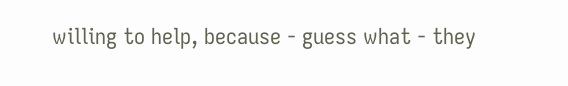willing to help, because - guess what - they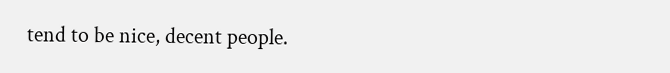tend to be nice, decent people.